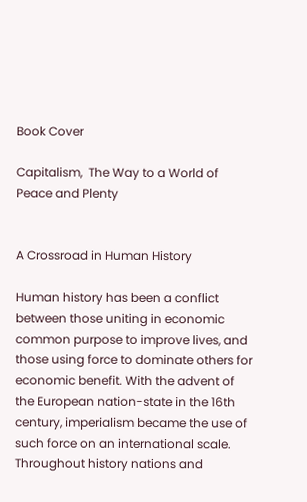Book Cover

Capitalism,  The Way to a World of Peace and Plenty


A Crossroad in Human History

Human history has been a conflict between those uniting in economic common purpose to improve lives, and those using force to dominate others for economic benefit. With the advent of the European nation-state in the 16th century, imperialism became the use of such force on an international scale. Throughout history nations and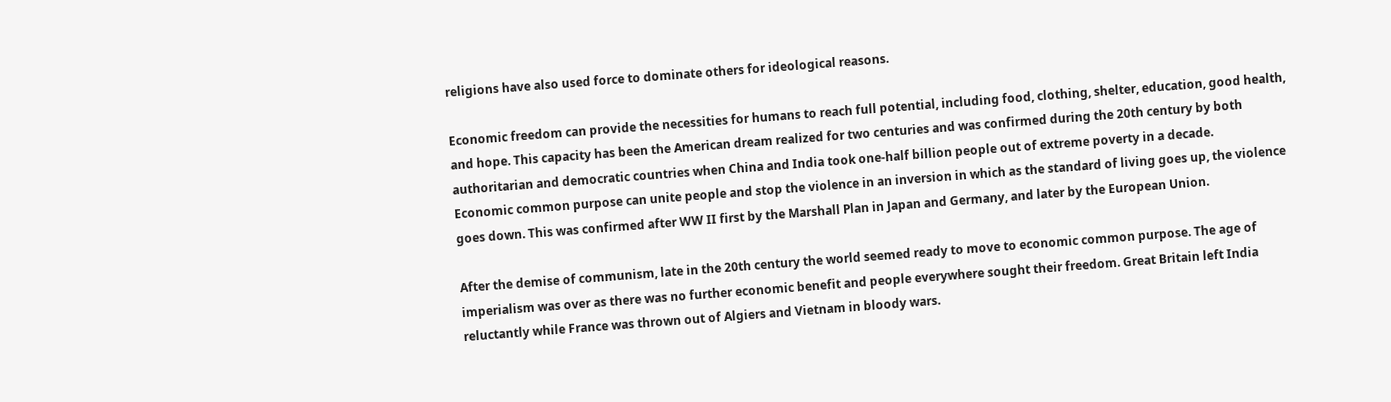religions have also used force to dominate others for ideological reasons.

Economic freedom can provide the necessities for humans to reach full potential, including food, clothing, shelter, education, good health, and hope. This capacity has been the American dream realized for two centuries and was confirmed during the 20th century by both authoritarian and democratic countries when China and India took one-half billion people out of extreme poverty in a decade.
Economic common purpose can unite people and stop the violence in an inversion in which as the standard of living goes up, the violence goes down. This was confirmed after WW II first by the Marshall Plan in Japan and Germany, and later by the European Union.

After the demise of communism, late in the 20th century the world seemed ready to move to economic common purpose. The age of imperialism was over as there was no further economic benefit and people everywhere sought their freedom. Great Britain left India reluctantly while France was thrown out of Algiers and Vietnam in bloody wars.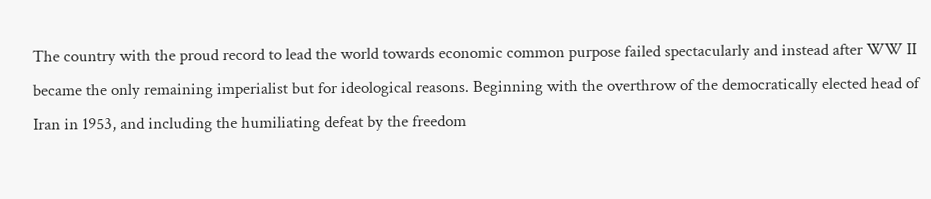The country with the proud record to lead the world towards economic common purpose failed spectacularly and instead after WW II became the only remaining imperialist but for ideological reasons. Beginning with the overthrow of the democratically elected head of Iran in 1953, and including the humiliating defeat by the freedom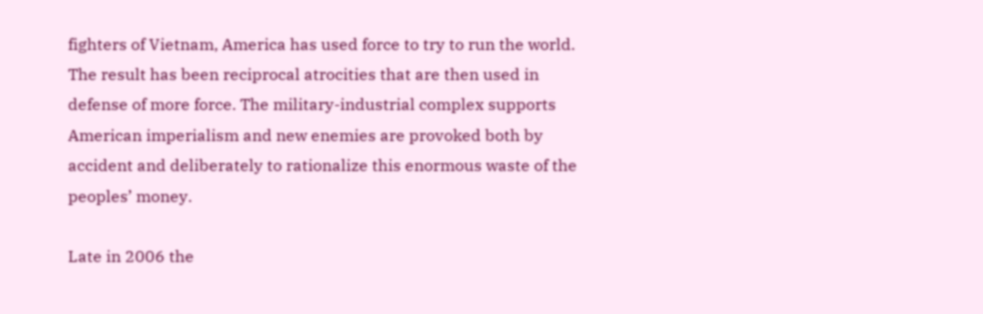fighters of Vietnam, America has used force to try to run the world. The result has been reciprocal atrocities that are then used in defense of more force. The military-industrial complex supports American imperialism and new enemies are provoked both by accident and deliberately to rationalize this enormous waste of the peoples’ money.

Late in 2006 the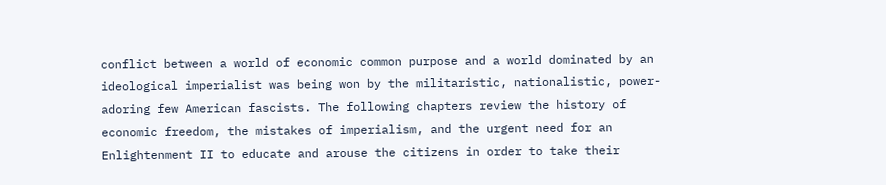conflict between a world of economic common purpose and a world dominated by an ideological imperialist was being won by the militaristic, nationalistic, power-adoring few American fascists. The following chapters review the history of economic freedom, the mistakes of imperialism, and the urgent need for an Enlightenment II to educate and arouse the citizens in order to take their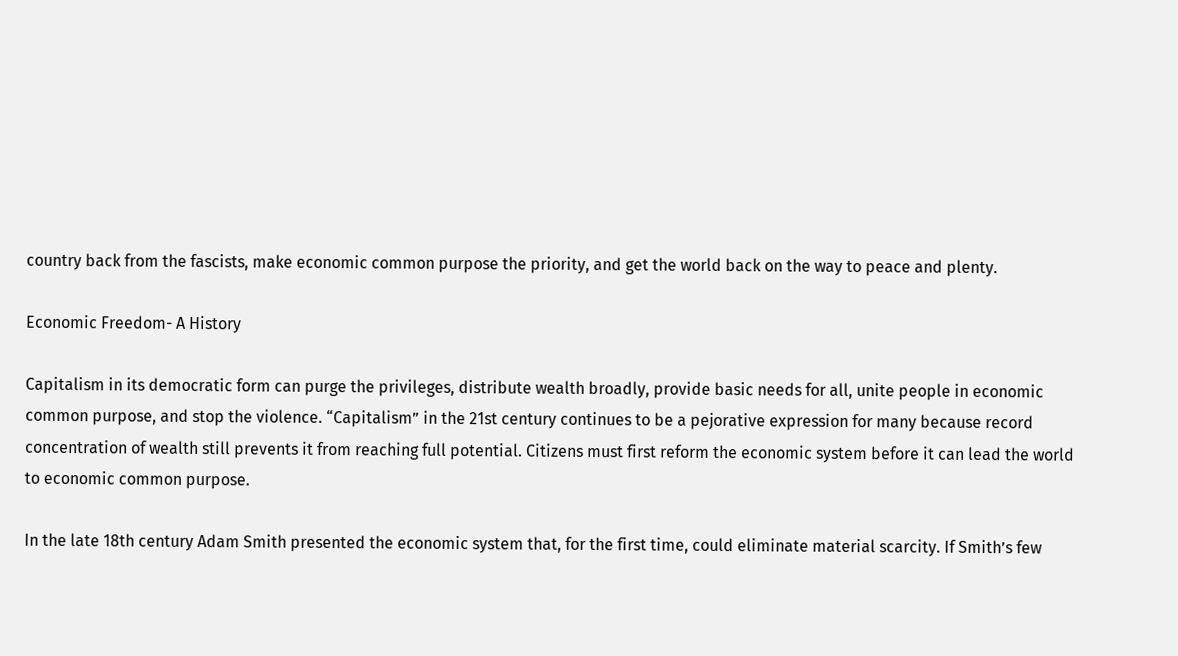country back from the fascists, make economic common purpose the priority, and get the world back on the way to peace and plenty.

Economic Freedom- A History

Capitalism in its democratic form can purge the privileges, distribute wealth broadly, provide basic needs for all, unite people in economic common purpose, and stop the violence. “Capitalism” in the 21st century continues to be a pejorative expression for many because record concentration of wealth still prevents it from reaching full potential. Citizens must first reform the economic system before it can lead the world to economic common purpose.

In the late 18th century Adam Smith presented the economic system that, for the first time, could eliminate material scarcity. If Smith’s few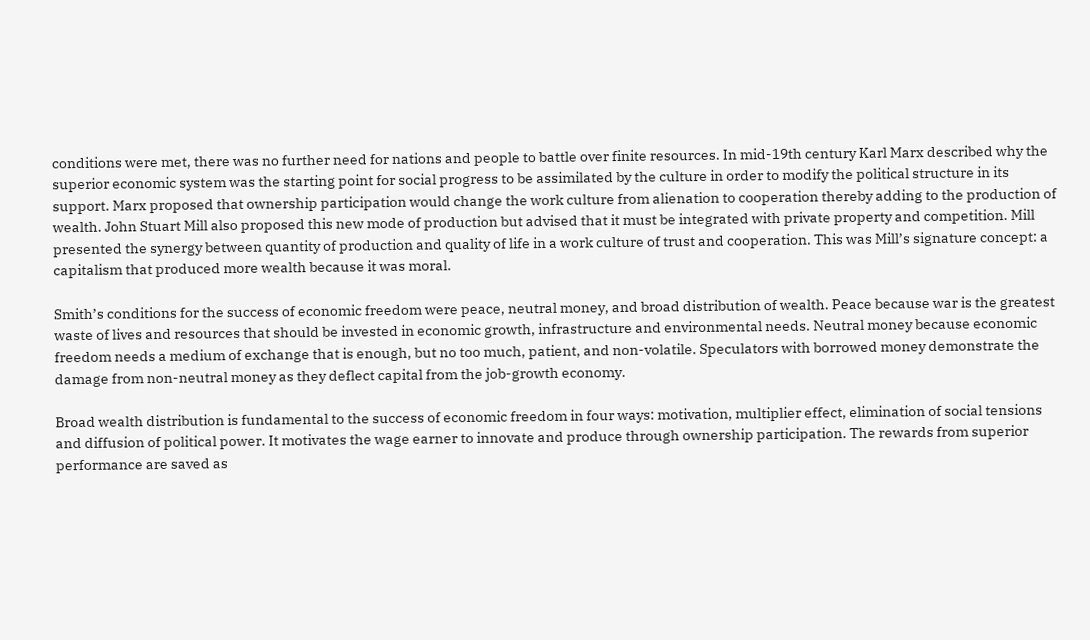conditions were met, there was no further need for nations and people to battle over finite resources. In mid-19th century Karl Marx described why the superior economic system was the starting point for social progress to be assimilated by the culture in order to modify the political structure in its support. Marx proposed that ownership participation would change the work culture from alienation to cooperation thereby adding to the production of wealth. John Stuart Mill also proposed this new mode of production but advised that it must be integrated with private property and competition. Mill presented the synergy between quantity of production and quality of life in a work culture of trust and cooperation. This was Mill’s signature concept: a capitalism that produced more wealth because it was moral.

Smith’s conditions for the success of economic freedom were peace, neutral money, and broad distribution of wealth. Peace because war is the greatest waste of lives and resources that should be invested in economic growth, infrastructure and environmental needs. Neutral money because economic freedom needs a medium of exchange that is enough, but no too much, patient, and non-volatile. Speculators with borrowed money demonstrate the damage from non-neutral money as they deflect capital from the job-growth economy.

Broad wealth distribution is fundamental to the success of economic freedom in four ways: motivation, multiplier effect, elimination of social tensions and diffusion of political power. It motivates the wage earner to innovate and produce through ownership participation. The rewards from superior performance are saved as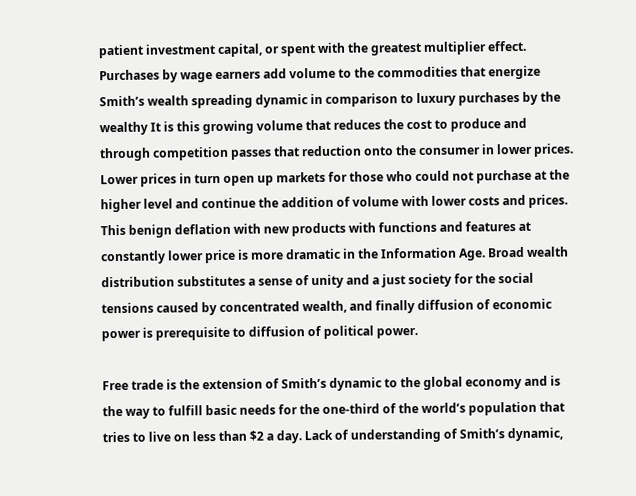patient investment capital, or spent with the greatest multiplier effect. Purchases by wage earners add volume to the commodities that energize Smith’s wealth spreading dynamic in comparison to luxury purchases by the wealthy It is this growing volume that reduces the cost to produce and through competition passes that reduction onto the consumer in lower prices. Lower prices in turn open up markets for those who could not purchase at the higher level and continue the addition of volume with lower costs and prices. This benign deflation with new products with functions and features at constantly lower price is more dramatic in the Information Age. Broad wealth distribution substitutes a sense of unity and a just society for the social tensions caused by concentrated wealth, and finally diffusion of economic power is prerequisite to diffusion of political power.

Free trade is the extension of Smith’s dynamic to the global economy and is the way to fulfill basic needs for the one-third of the world’s population that tries to live on less than $2 a day. Lack of understanding of Smith’s dynamic,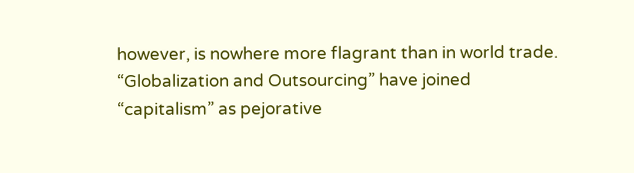however, is nowhere more flagrant than in world trade. “Globalization and Outsourcing” have joined “capitalism” as pejorative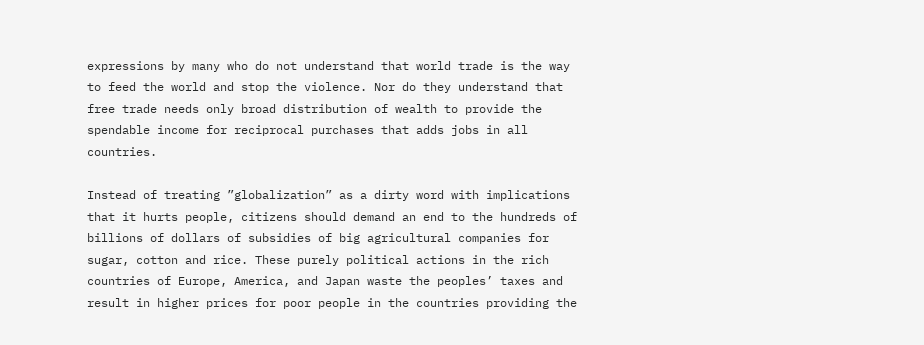expressions by many who do not understand that world trade is the way to feed the world and stop the violence. Nor do they understand that free trade needs only broad distribution of wealth to provide the spendable income for reciprocal purchases that adds jobs in all countries.

Instead of treating ”globalization” as a dirty word with implications that it hurts people, citizens should demand an end to the hundreds of billions of dollars of subsidies of big agricultural companies for sugar, cotton and rice. These purely political actions in the rich countries of Europe, America, and Japan waste the peoples’ taxes and result in higher prices for poor people in the countries providing the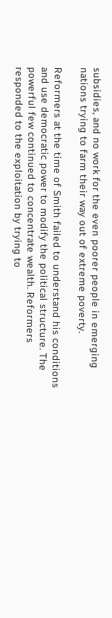subsidies, and no work for the even poorer people in emerging nations trying to farm their way out of extreme poverty.

Reformers at the time of Smith failed to understand his conditions and use democratic power to modify the political structure. The powerful few continued to concentrate wealth. Reformers responded to the exploitation by trying to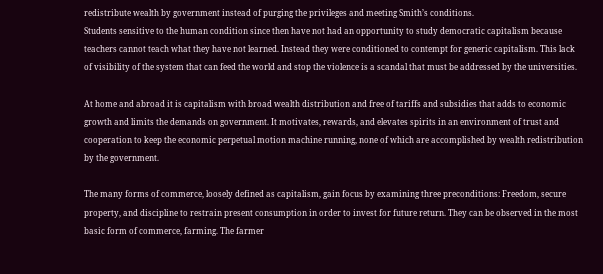redistribute wealth by government instead of purging the privileges and meeting Smith’s conditions.
Students sensitive to the human condition since then have not had an opportunity to study democratic capitalism because teachers cannot teach what they have not learned. Instead they were conditioned to contempt for generic capitalism. This lack of visibility of the system that can feed the world and stop the violence is a scandal that must be addressed by the universities.

At home and abroad it is capitalism with broad wealth distribution and free of tariffs and subsidies that adds to economic growth and limits the demands on government. It motivates, rewards, and elevates spirits in an environment of trust and cooperation to keep the economic perpetual motion machine running, none of which are accomplished by wealth redistribution by the government.

The many forms of commerce, loosely defined as capitalism, gain focus by examining three preconditions: Freedom, secure property, and discipline to restrain present consumption in order to invest for future return. They can be observed in the most basic form of commerce, farming. The farmer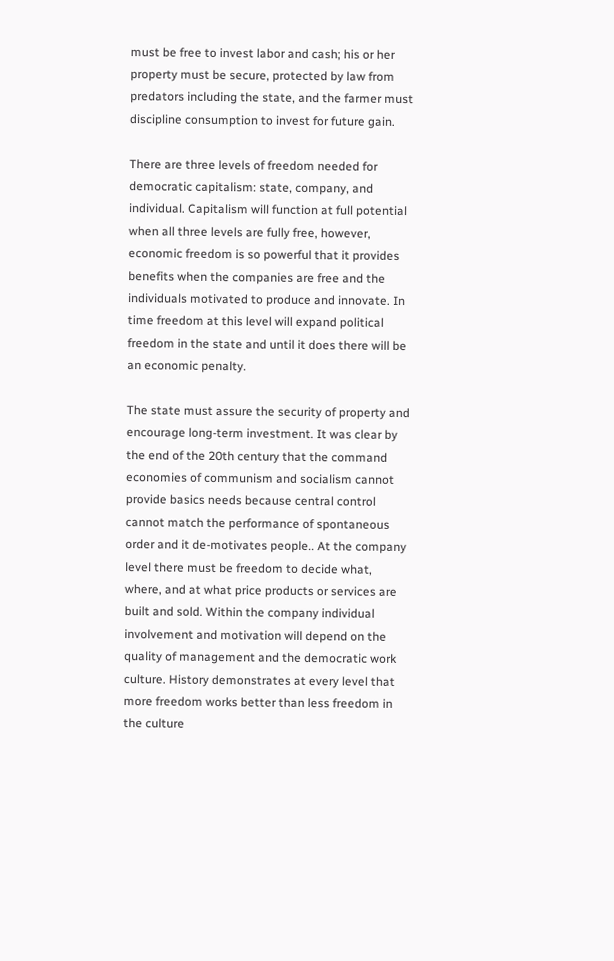must be free to invest labor and cash; his or her property must be secure, protected by law from predators including the state, and the farmer must discipline consumption to invest for future gain.

There are three levels of freedom needed for democratic capitalism: state, company, and individual. Capitalism will function at full potential when all three levels are fully free, however, economic freedom is so powerful that it provides benefits when the companies are free and the individuals motivated to produce and innovate. In time freedom at this level will expand political freedom in the state and until it does there will be an economic penalty.

The state must assure the security of property and encourage long-term investment. It was clear by the end of the 20th century that the command economies of communism and socialism cannot provide basics needs because central control cannot match the performance of spontaneous order and it de-motivates people.. At the company level there must be freedom to decide what, where, and at what price products or services are built and sold. Within the company individual involvement and motivation will depend on the quality of management and the democratic work culture. History demonstrates at every level that more freedom works better than less freedom in the culture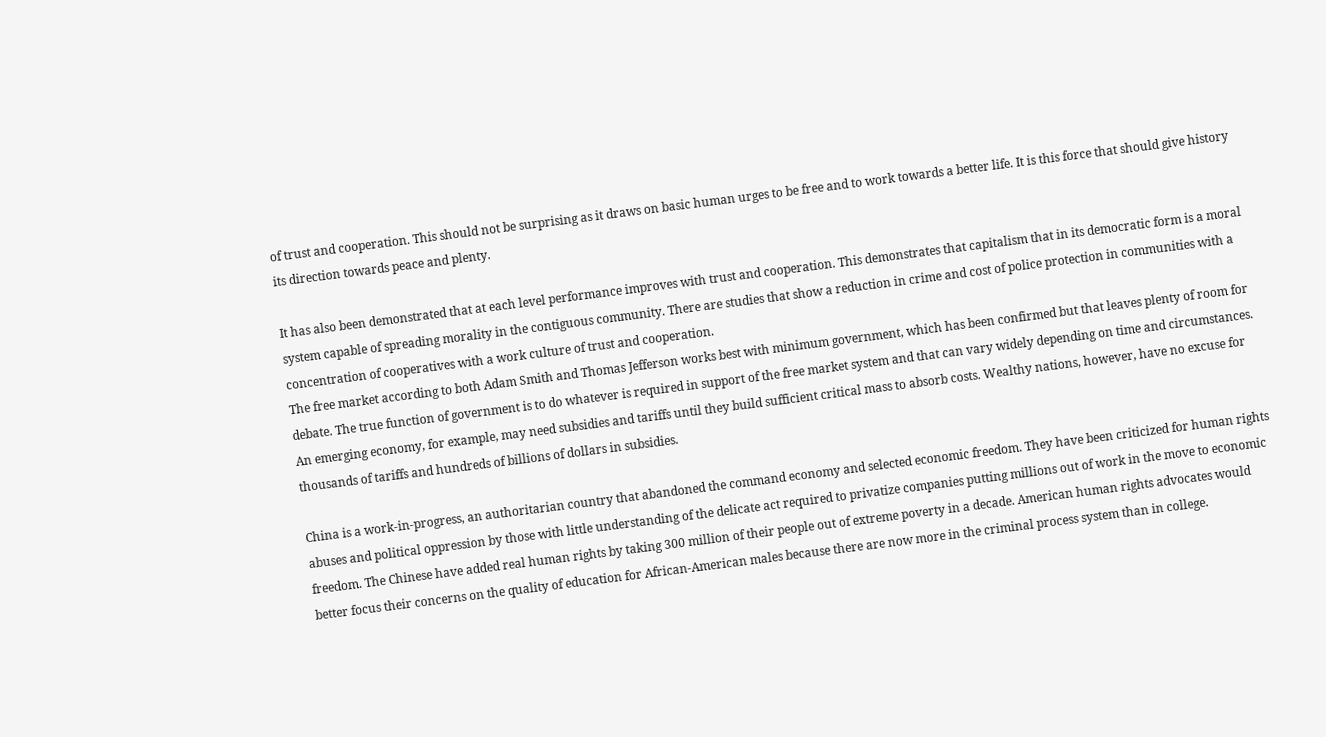of trust and cooperation. This should not be surprising as it draws on basic human urges to be free and to work towards a better life. It is this force that should give history its direction towards peace and plenty.

It has also been demonstrated that at each level performance improves with trust and cooperation. This demonstrates that capitalism that in its democratic form is a moral system capable of spreading morality in the contiguous community. There are studies that show a reduction in crime and cost of police protection in communities with a concentration of cooperatives with a work culture of trust and cooperation.
The free market according to both Adam Smith and Thomas Jefferson works best with minimum government, which has been confirmed but that leaves plenty of room for debate. The true function of government is to do whatever is required in support of the free market system and that can vary widely depending on time and circumstances. An emerging economy, for example, may need subsidies and tariffs until they build sufficient critical mass to absorb costs. Wealthy nations, however, have no excuse for thousands of tariffs and hundreds of billions of dollars in subsidies.

China is a work-in-progress, an authoritarian country that abandoned the command economy and selected economic freedom. They have been criticized for human rights abuses and political oppression by those with little understanding of the delicate act required to privatize companies putting millions out of work in the move to economic freedom. The Chinese have added real human rights by taking 300 million of their people out of extreme poverty in a decade. American human rights advocates would better focus their concerns on the quality of education for African-American males because there are now more in the criminal process system than in college.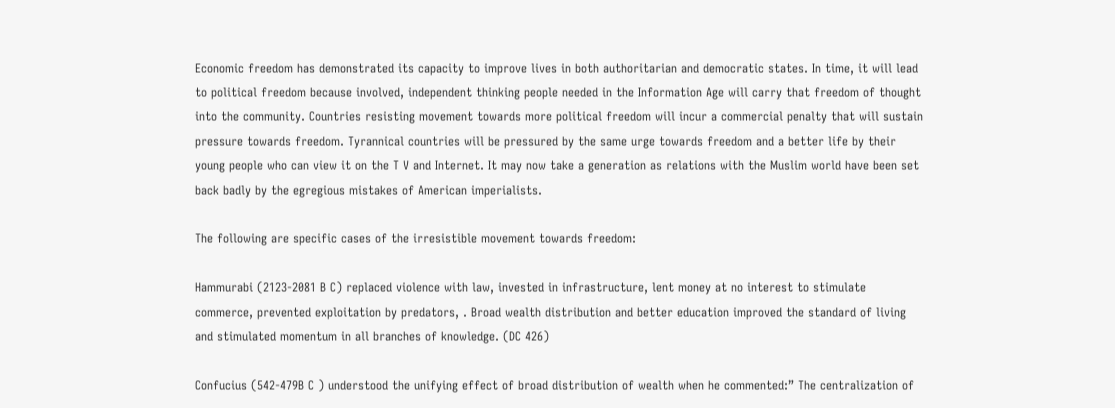Economic freedom has demonstrated its capacity to improve lives in both authoritarian and democratic states. In time, it will lead to political freedom because involved, independent thinking people needed in the Information Age will carry that freedom of thought into the community. Countries resisting movement towards more political freedom will incur a commercial penalty that will sustain pressure towards freedom. Tyrannical countries will be pressured by the same urge towards freedom and a better life by their young people who can view it on the T V and Internet. It may now take a generation as relations with the Muslim world have been set back badly by the egregious mistakes of American imperialists.

The following are specific cases of the irresistible movement towards freedom:

Hammurabi (2123-2081 B C) replaced violence with law, invested in infrastructure, lent money at no interest to stimulate commerce, prevented exploitation by predators, . Broad wealth distribution and better education improved the standard of living and stimulated momentum in all branches of knowledge. (DC 426)

Confucius (542-479B C ) understood the unifying effect of broad distribution of wealth when he commented:” The centralization of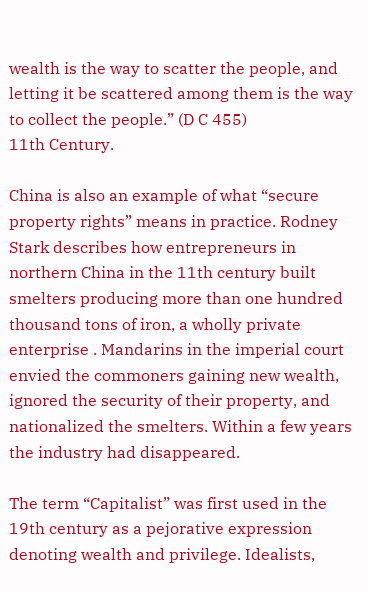wealth is the way to scatter the people, and letting it be scattered among them is the way to collect the people.” (D C 455)
11th Century.

China is also an example of what “secure property rights” means in practice. Rodney Stark describes how entrepreneurs in northern China in the 11th century built smelters producing more than one hundred thousand tons of iron, a wholly private enterprise . Mandarins in the imperial court envied the commoners gaining new wealth, ignored the security of their property, and nationalized the smelters. Within a few years the industry had disappeared.

The term “Capitalist” was first used in the 19th century as a pejorative expression denoting wealth and privilege. Idealists,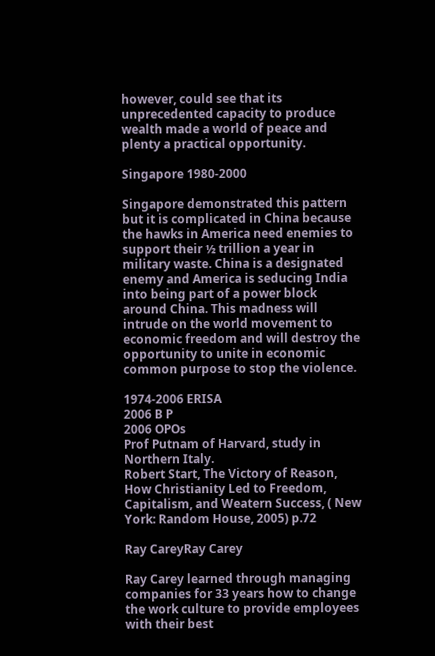however, could see that its unprecedented capacity to produce wealth made a world of peace and plenty a practical opportunity.

Singapore 1980-2000

Singapore demonstrated this pattern but it is complicated in China because the hawks in America need enemies to support their ½ trillion a year in military waste. China is a designated enemy and America is seducing India into being part of a power block around China. This madness will intrude on the world movement to economic freedom and will destroy the opportunity to unite in economic common purpose to stop the violence.

1974-2006 ERISA
2006 B P
2006 OPOs
Prof Putnam of Harvard, study in Northern Italy.
Robert Start, The Victory of Reason, How Christianity Led to Freedom, Capitalism, and Weatern Success, ( New York: Random House, 2005) p.72

Ray CareyRay Carey

Ray Carey learned through managing companies for 33 years how to change the work culture to provide employees with their best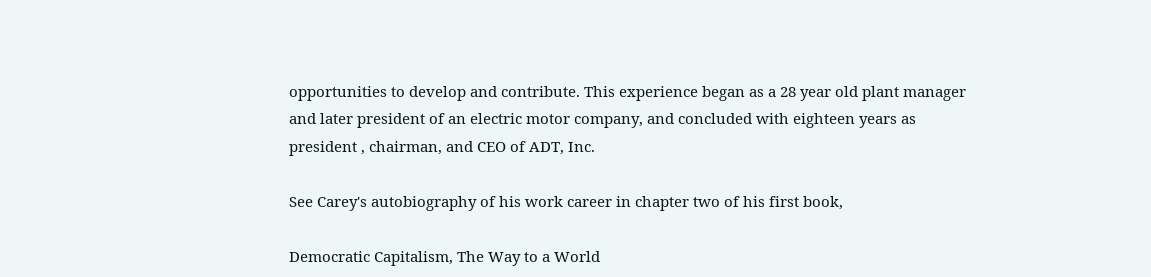opportunities to develop and contribute. This experience began as a 28 year old plant manager and later president of an electric motor company, and concluded with eighteen years as president , chairman, and CEO of ADT, Inc.

See Carey's autobiography of his work career in chapter two of his first book,

Democratic Capitalism, The Way to a World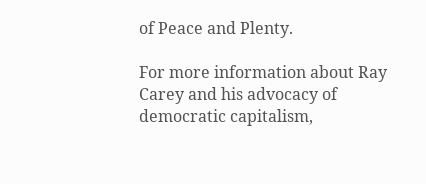of Peace and Plenty.

For more information about Ray Carey and his advocacy of democratic capitalism,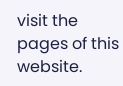visit the pages of this website.